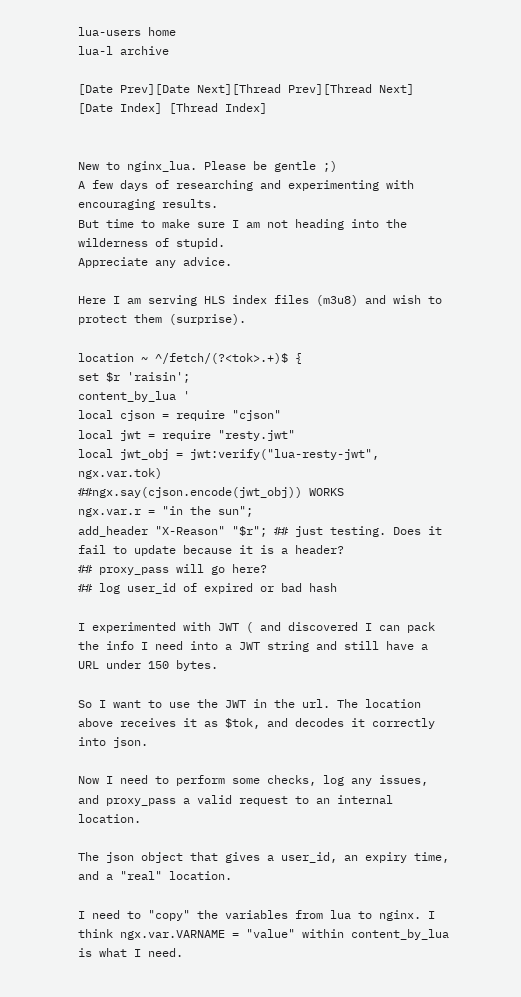lua-users home
lua-l archive

[Date Prev][Date Next][Thread Prev][Thread Next] [Date Index] [Thread Index]


New to nginx_lua. Please be gentle ;)
A few days of researching and experimenting with encouraging results.
But time to make sure I am not heading into the wilderness of stupid.
Appreciate any advice.

Here I am serving HLS index files (m3u8) and wish to protect them (surprise).

location ~ ^/fetch/(?<tok>.+)$ {
set $r 'raisin';
content_by_lua '
local cjson = require "cjson"
local jwt = require "resty.jwt"
local jwt_obj = jwt:verify("lua-resty-jwt", ngx.var.tok)
##ngx.say(cjson.encode(jwt_obj)) WORKS
ngx.var.r = "in the sun";
add_header "X-Reason" "$r"; ## just testing. Does it fail to update because it is a header?
## proxy_pass will go here?
## log user_id of expired or bad hash

I experimented with JWT ( and discovered I can pack the info I need into a JWT string and still have a URL under 150 bytes.

So I want to use the JWT in the url. The location above receives it as $tok, and decodes it correctly into json.

Now I need to perform some checks, log any issues, and proxy_pass a valid request to an internal location.

The json object that gives a user_id, an expiry time, and a "real" location.

I need to "copy" the variables from lua to nginx. I think ngx.var.VARNAME = "value" within content_by_lua is what I need.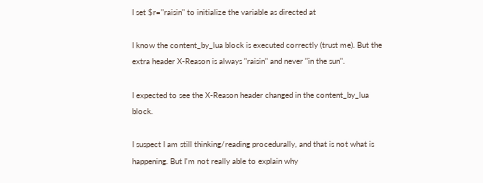I set $r="raisin" to initialize the variable as directed at

I know the content_by_lua block is executed correctly (trust me). But the extra header X-Reason is always "raisin" and never "in the sun".

I expected to see the X-Reason header changed in the content_by_lua block.

I suspect I am still thinking/reading procedurally, and that is not what is happening. But I'm not really able to explain why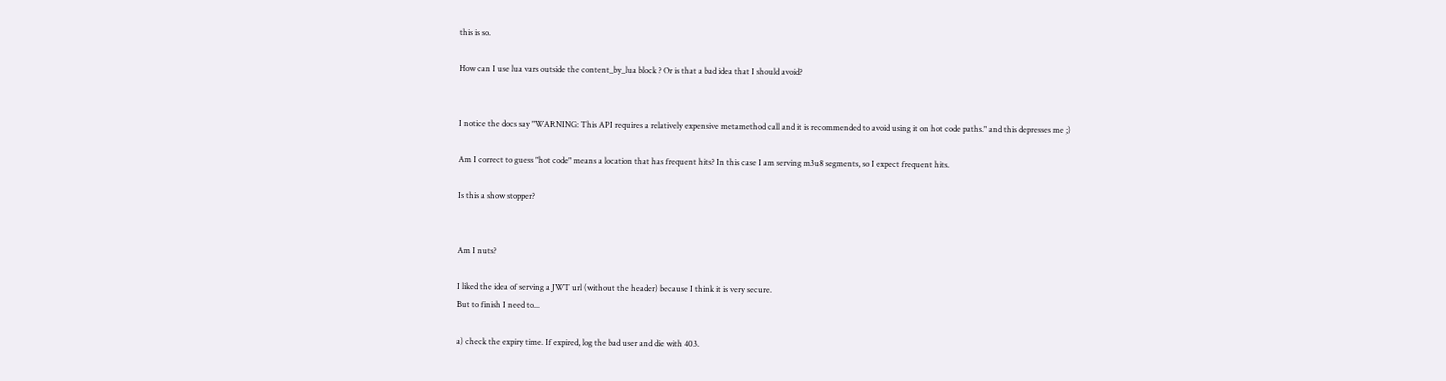this is so.

How can I use lua vars outside the content_by_lua block ? Or is that a bad idea that I should avoid?


I notice the docs say "WARNING: This API requires a relatively expensive metamethod call and it is recommended to avoid using it on hot code paths." and this depresses me ;)

Am I correct to guess "hot code" means a location that has frequent hits? In this case I am serving m3u8 segments, so I expect frequent hits.

Is this a show stopper?


Am I nuts?

I liked the idea of serving a JWT url (without the header) because I think it is very secure.
But to finish I need to...

a) check the expiry time. If expired, log the bad user and die with 403.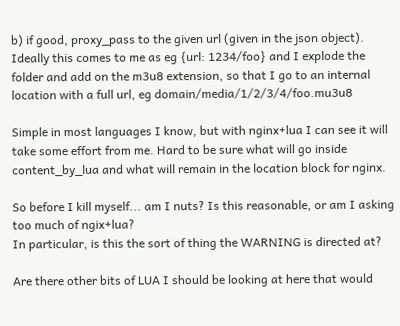b) if good, proxy_pass to the given url (given in the json object). Ideally this comes to me as eg {url: 1234/foo} and I explode the folder and add on the m3u8 extension, so that I go to an internal location with a full url, eg domain/media/1/2/3/4/foo.mu3u8

Simple in most languages I know, but with nginx+lua I can see it will take some effort from me. Hard to be sure what will go inside content_by_lua and what will remain in the location block for nginx.

So before I kill myself... am I nuts? Is this reasonable, or am I asking too much of ngix+lua?
In particular, is this the sort of thing the WARNING is directed at?

Are there other bits of LUA I should be looking at here that would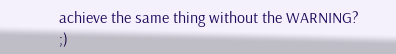achieve the same thing without the WARNING? ;)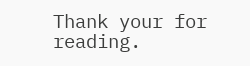Thank your for reading.